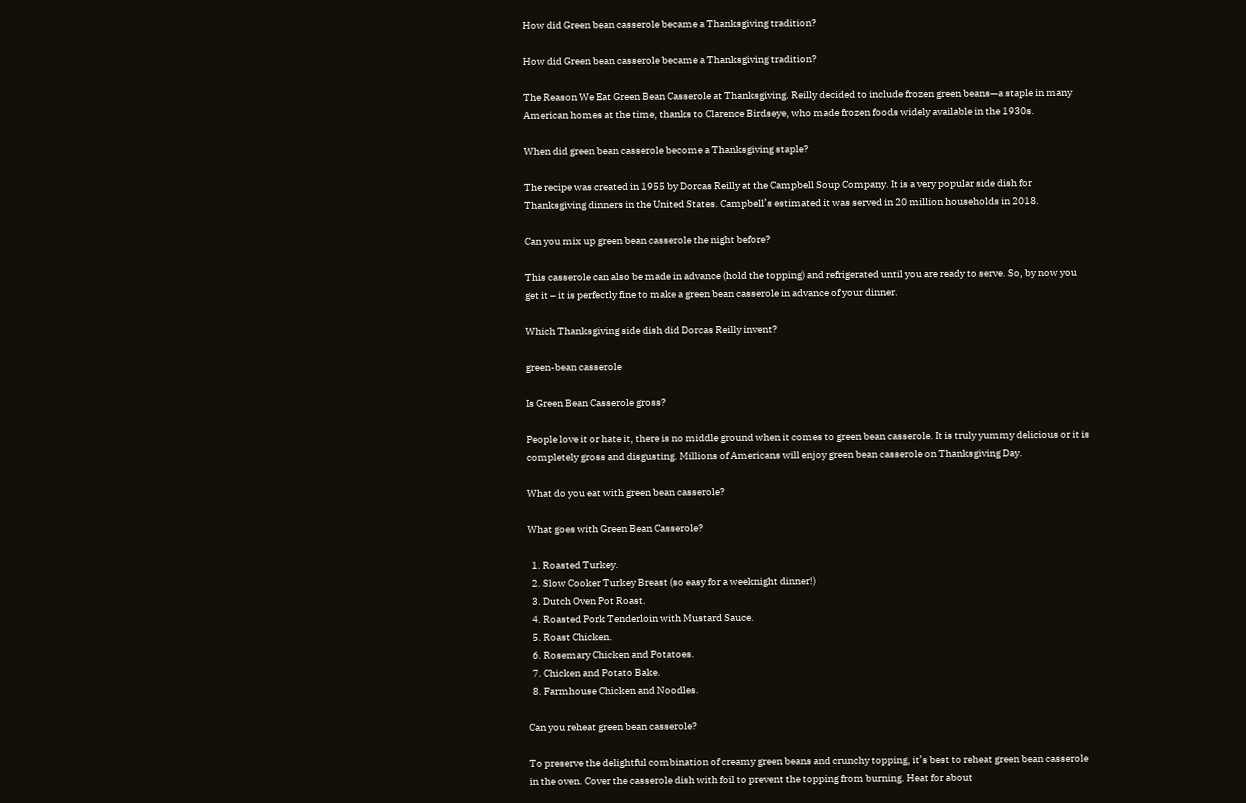How did Green bean casserole became a Thanksgiving tradition?

How did Green bean casserole became a Thanksgiving tradition?

The Reason We Eat Green Bean Casserole at Thanksgiving. Reilly decided to include frozen green beans—a staple in many American homes at the time, thanks to Clarence Birdseye, who made frozen foods widely available in the 1930s.

When did green bean casserole become a Thanksgiving staple?

The recipe was created in 1955 by Dorcas Reilly at the Campbell Soup Company. It is a very popular side dish for Thanksgiving dinners in the United States. Campbell’s estimated it was served in 20 million households in 2018.

Can you mix up green bean casserole the night before?

This casserole can also be made in advance (hold the topping) and refrigerated until you are ready to serve. So, by now you get it – it is perfectly fine to make a green bean casserole in advance of your dinner.

Which Thanksgiving side dish did Dorcas Reilly invent?

green-bean casserole

Is Green Bean Casserole gross?

People love it or hate it, there is no middle ground when it comes to green bean casserole. It is truly yummy delicious or it is completely gross and disgusting. Millions of Americans will enjoy green bean casserole on Thanksgiving Day.

What do you eat with green bean casserole?

What goes with Green Bean Casserole?

  1. Roasted Turkey.
  2. Slow Cooker Turkey Breast (so easy for a weeknight dinner!)
  3. Dutch Oven Pot Roast.
  4. Roasted Pork Tenderloin with Mustard Sauce.
  5. Roast Chicken.
  6. Rosemary Chicken and Potatoes.
  7. Chicken and Potato Bake.
  8. Farmhouse Chicken and Noodles.

Can you reheat green bean casserole?

To preserve the delightful combination of creamy green beans and crunchy topping, it’s best to reheat green bean casserole in the oven. Cover the casserole dish with foil to prevent the topping from burning. Heat for about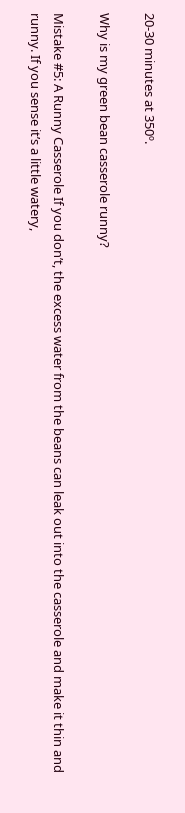20-30 minutes at 350º.

Why is my green bean casserole runny?

Mistake #5: A Runny Casserole If you don’t, the excess water from the beans can leak out into the casserole and make it thin and runny. If you sense it’s a little watery,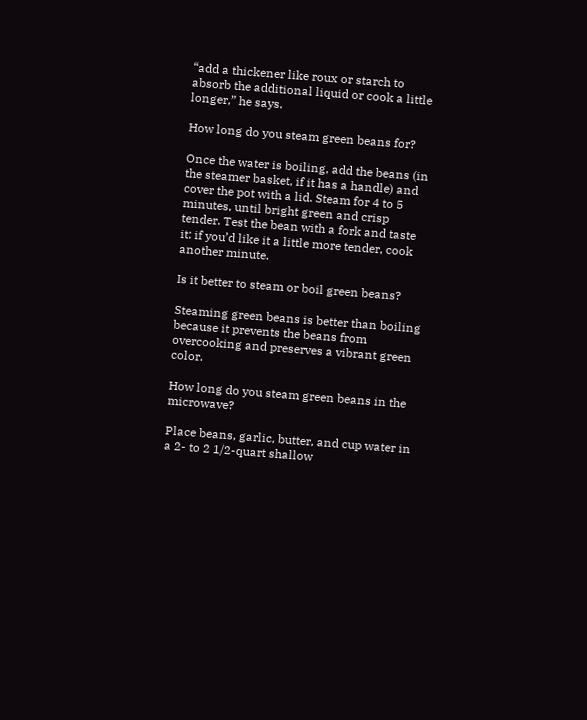“add a thickener like roux or starch to absorb the additional liquid or cook a little longer,” he says.

How long do you steam green beans for?

Once the water is boiling, add the beans (in the steamer basket, if it has a handle) and cover the pot with a lid. Steam for 4 to 5 minutes, until bright green and crisp tender. Test the bean with a fork and taste it: if you’d like it a little more tender, cook another minute.

Is it better to steam or boil green beans?

Steaming green beans is better than boiling because it prevents the beans from overcooking and preserves a vibrant green color.

How long do you steam green beans in the microwave?

Place beans, garlic, butter, and cup water in a 2- to 2 1/2-quart shallow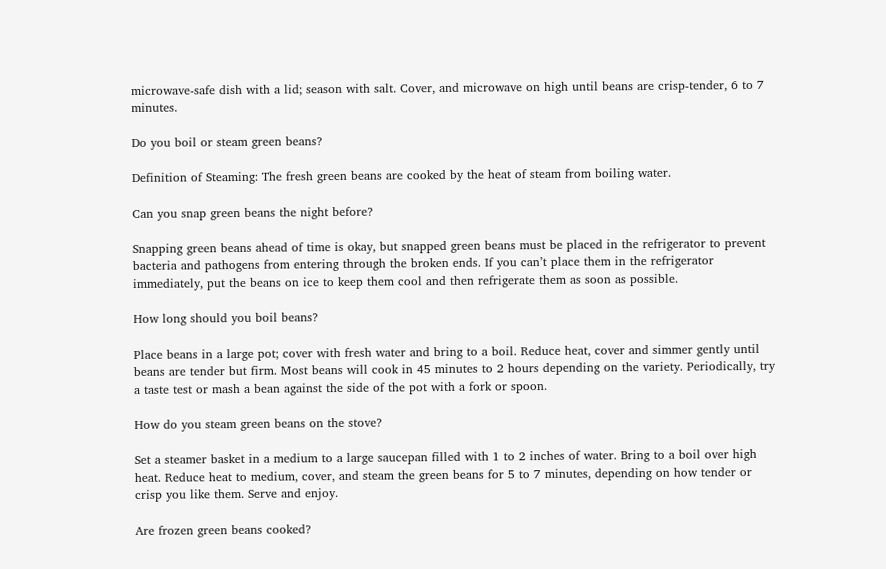microwave-safe dish with a lid; season with salt. Cover, and microwave on high until beans are crisp-tender, 6 to 7 minutes.

Do you boil or steam green beans?

Definition of Steaming: The fresh green beans are cooked by the heat of steam from boiling water.

Can you snap green beans the night before?

Snapping green beans ahead of time is okay, but snapped green beans must be placed in the refrigerator to prevent bacteria and pathogens from entering through the broken ends. If you can’t place them in the refrigerator immediately, put the beans on ice to keep them cool and then refrigerate them as soon as possible.

How long should you boil beans?

Place beans in a large pot; cover with fresh water and bring to a boil. Reduce heat, cover and simmer gently until beans are tender but firm. Most beans will cook in 45 minutes to 2 hours depending on the variety. Periodically, try a taste test or mash a bean against the side of the pot with a fork or spoon.

How do you steam green beans on the stove?

Set a steamer basket in a medium to a large saucepan filled with 1 to 2 inches of water. Bring to a boil over high heat. Reduce heat to medium, cover, and steam the green beans for 5 to 7 minutes, depending on how tender or crisp you like them. Serve and enjoy.

Are frozen green beans cooked?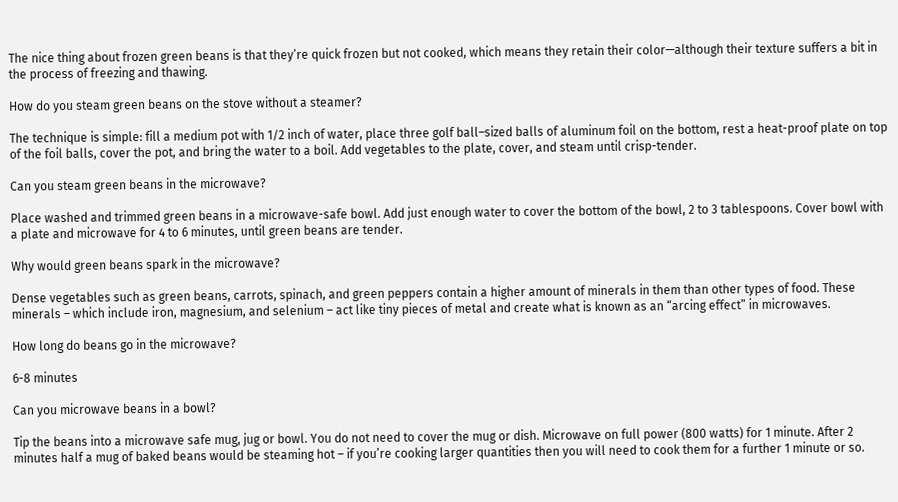The nice thing about frozen green beans is that they’re quick frozen but not cooked, which means they retain their color—although their texture suffers a bit in the process of freezing and thawing.

How do you steam green beans on the stove without a steamer?

The technique is simple: fill a medium pot with 1/2 inch of water, place three golf ball–sized balls of aluminum foil on the bottom, rest a heat-proof plate on top of the foil balls, cover the pot, and bring the water to a boil. Add vegetables to the plate, cover, and steam until crisp-tender.

Can you steam green beans in the microwave?

Place washed and trimmed green beans in a microwave-safe bowl. Add just enough water to cover the bottom of the bowl, 2 to 3 tablespoons. Cover bowl with a plate and microwave for 4 to 6 minutes, until green beans are tender.

Why would green beans spark in the microwave?

Dense vegetables such as green beans, carrots, spinach, and green peppers contain a higher amount of minerals in them than other types of food. These minerals – which include iron, magnesium, and selenium – act like tiny pieces of metal and create what is known as an “arcing effect” in microwaves.

How long do beans go in the microwave?

6-8 minutes

Can you microwave beans in a bowl?

Tip the beans into a microwave safe mug, jug or bowl. You do not need to cover the mug or dish. Microwave on full power (800 watts) for 1 minute. After 2 minutes half a mug of baked beans would be steaming hot – if you’re cooking larger quantities then you will need to cook them for a further 1 minute or so.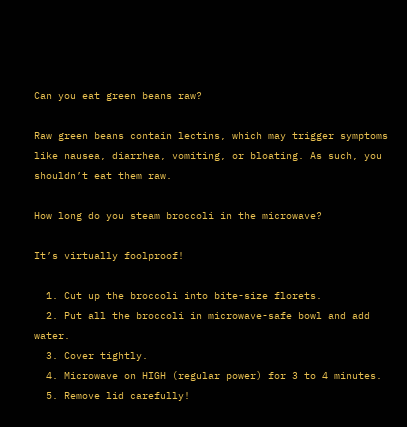Can you eat green beans raw?

Raw green beans contain lectins, which may trigger symptoms like nausea, diarrhea, vomiting, or bloating. As such, you shouldn’t eat them raw.

How long do you steam broccoli in the microwave?

It’s virtually foolproof!

  1. Cut up the broccoli into bite-size florets.
  2. Put all the broccoli in microwave-safe bowl and add water.
  3. Cover tightly.
  4. Microwave on HIGH (regular power) for 3 to 4 minutes.
  5. Remove lid carefully!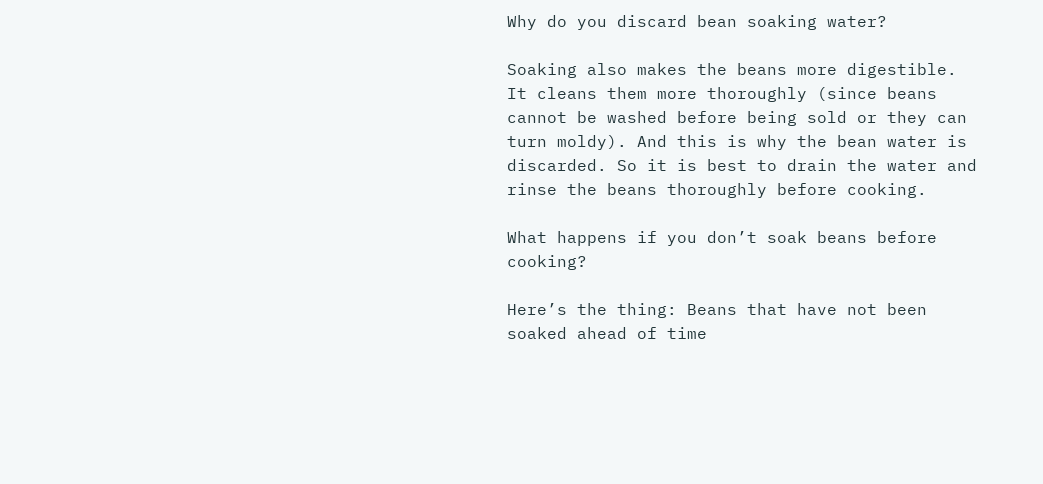Why do you discard bean soaking water?

Soaking also makes the beans more digestible. It cleans them more thoroughly (since beans cannot be washed before being sold or they can turn moldy). And this is why the bean water is discarded. So it is best to drain the water and rinse the beans thoroughly before cooking.

What happens if you don’t soak beans before cooking?

Here’s the thing: Beans that have not been soaked ahead of time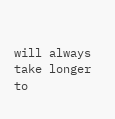will always take longer to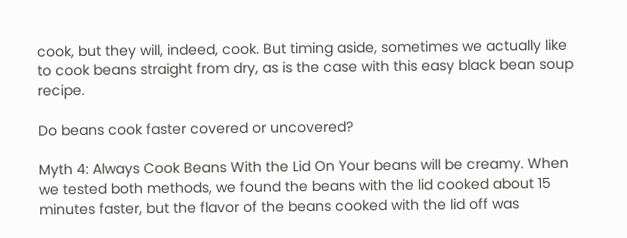cook, but they will, indeed, cook. But timing aside, sometimes we actually like to cook beans straight from dry, as is the case with this easy black bean soup recipe.

Do beans cook faster covered or uncovered?

Myth 4: Always Cook Beans With the Lid On Your beans will be creamy. When we tested both methods, we found the beans with the lid cooked about 15 minutes faster, but the flavor of the beans cooked with the lid off was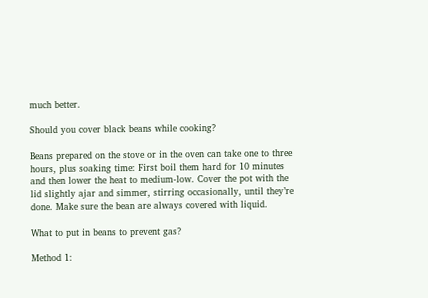much better.

Should you cover black beans while cooking?

Beans prepared on the stove or in the oven can take one to three hours, plus soaking time: First boil them hard for 10 minutes and then lower the heat to medium-low. Cover the pot with the lid slightly ajar and simmer, stirring occasionally, until they’re done. Make sure the bean are always covered with liquid.

What to put in beans to prevent gas?

Method 1: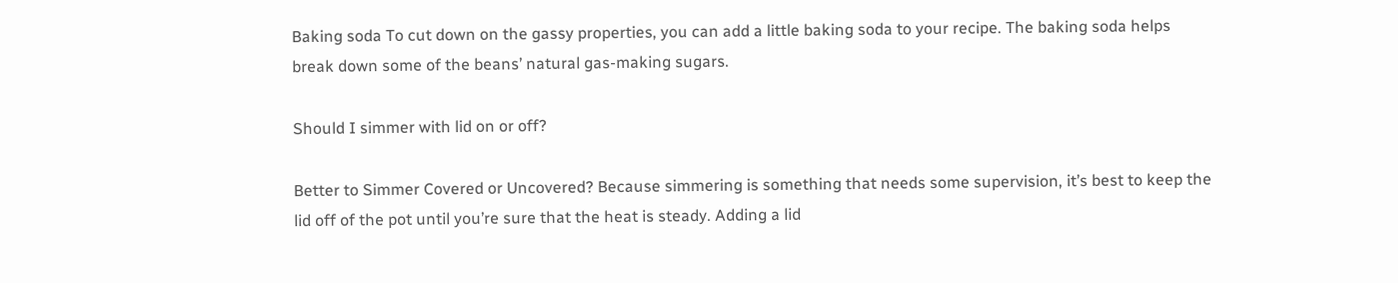Baking soda To cut down on the gassy properties, you can add a little baking soda to your recipe. The baking soda helps break down some of the beans’ natural gas-making sugars.

Should I simmer with lid on or off?

Better to Simmer Covered or Uncovered? Because simmering is something that needs some supervision, it’s best to keep the lid off of the pot until you’re sure that the heat is steady. Adding a lid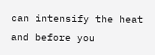can intensify the heat and before you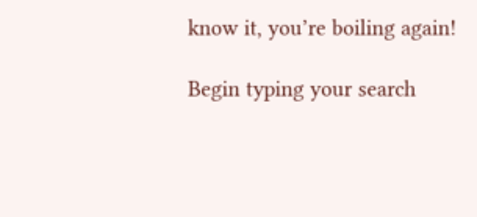know it, you’re boiling again!

Begin typing your search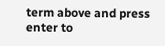term above and press enter to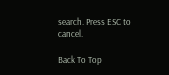search. Press ESC to cancel.

Back To Top